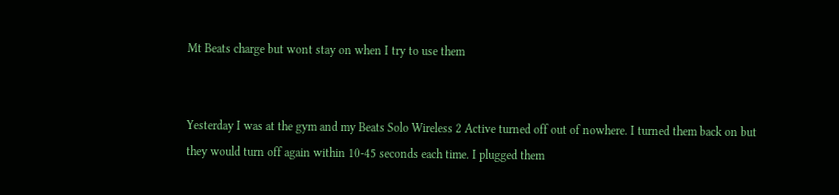Mt Beats charge but wont stay on when I try to use them


Yesterday I was at the gym and my Beats Solo Wireless 2 Active turned off out of nowhere. I turned them back on but they would turn off again within 10-45 seconds each time. I plugged them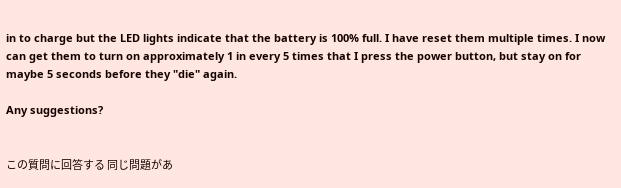in to charge but the LED lights indicate that the battery is 100% full. I have reset them multiple times. I now can get them to turn on approximately 1 in every 5 times that I press the power button, but stay on for maybe 5 seconds before they "die" again.

Any suggestions?


この質問に回答する 同じ問題があ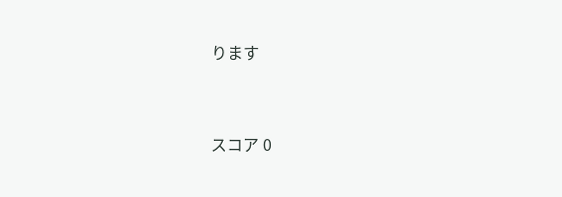ります


スコア 0